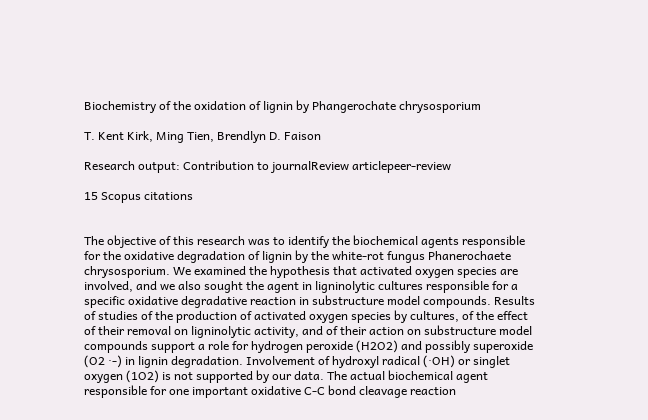Biochemistry of the oxidation of lignin by Phangerochate chrysosporium

T. Kent Kirk, Ming Tien, Brendlyn D. Faison

Research output: Contribution to journalReview articlepeer-review

15 Scopus citations


The objective of this research was to identify the biochemical agents responsible for the oxidative degradation of lignin by the white-rot fungus Phanerochaete chrysosporium. We examined the hypothesis that activated oxygen species are involved, and we also sought the agent in ligninolytic cultures responsible for a specific oxidative degradative reaction in substructure model compounds. Results of studies of the production of activated oxygen species by cultures, of the effect of their removal on ligninolytic activity, and of their action on substructure model compounds support a role for hydrogen peroxide (H2O2) and possibly superoxide (O2 ·-) in lignin degradation. Involvement of hydroxyl radical (·OH) or singlet oxygen (1O2) is not supported by our data. The actual biochemical agent responsible for one important oxidative C-C bond cleavage reaction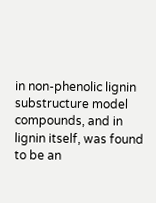in non-phenolic lignin substructure model compounds, and in lignin itself, was found to be an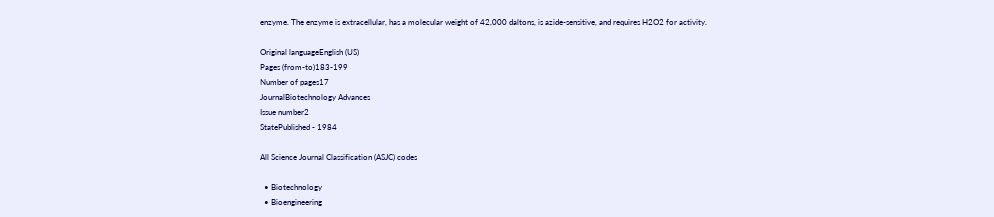enzyme. The enzyme is extracellular, has a molecular weight of 42,000 daltons, is azide-sensitive, and requires H2O2 for activity.

Original languageEnglish (US)
Pages (from-to)183-199
Number of pages17
JournalBiotechnology Advances
Issue number2
StatePublished - 1984

All Science Journal Classification (ASJC) codes

  • Biotechnology
  • Bioengineering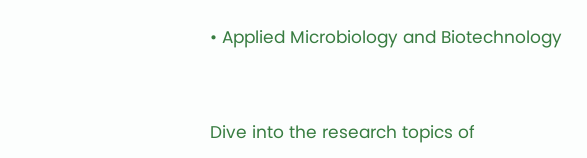• Applied Microbiology and Biotechnology


Dive into the research topics of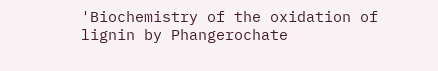'Biochemistry of the oxidation of lignin by Phangerochate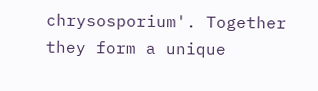chrysosporium'. Together they form a unique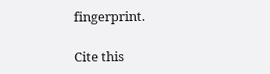fingerprint.

Cite this